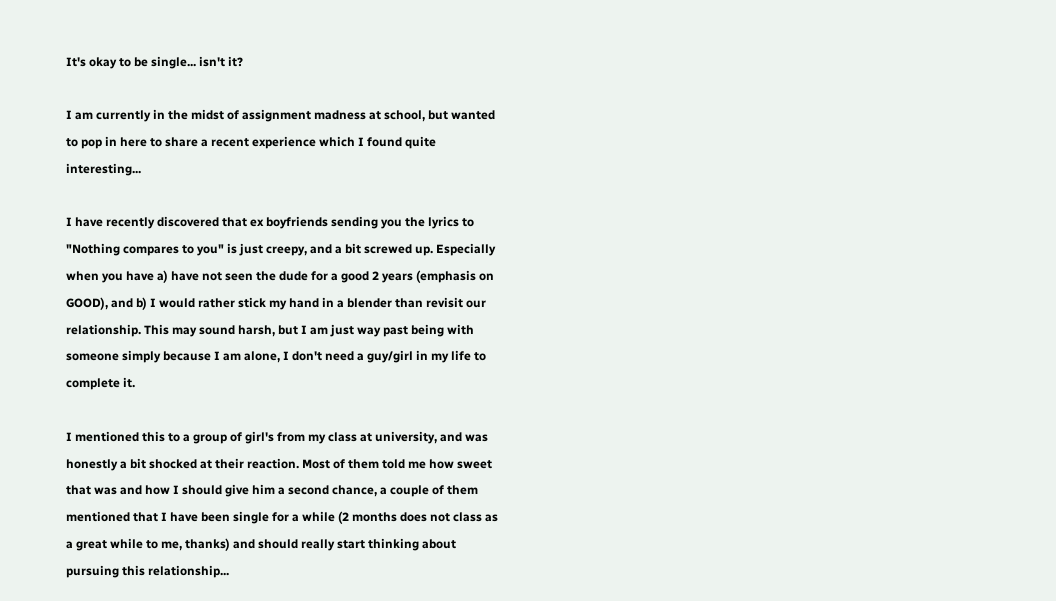It's okay to be single... isn't it?

I am currently in the midst of assignment madness at school, but wanted to pop in here to share a recent experience which I found quite interesting...

I have recently discovered that ex boyfriends sending you the lyrics to "Nothing compares to you" is just creepy, and a bit screwed up. Especially when you have a) have not seen the dude for a good 2 years (emphasis on GOOD), and b) I would rather stick my hand in a blender than revisit our relationship. This may sound harsh, but I am just way past being with someone simply because I am alone, I don't need a guy/girl in my life to complete it.

I mentioned this to a group of girl's from my class at university, and was honestly a bit shocked at their reaction. Most of them told me how sweet that was and how I should give him a second chance, a couple of them mentioned that I have been single for a while (2 months does not class as a great while to me, thanks) and should really start thinking about pursuing this relationship...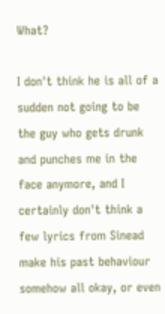What?

I don't think he is all of a sudden not going to be the guy who gets drunk and punches me in the face anymore, and I certainly don't think a few lyrics from Sinead make his past behaviour somehow all okay, or even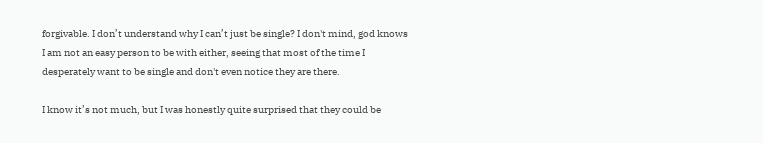forgivable. I don’t understand why I can’t just be single? I don't mind, god knows I am not an easy person to be with either, seeing that most of the time I desperately want to be single and don't even notice they are there.

I know it’s not much, but I was honestly quite surprised that they could be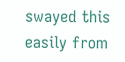swayed this easily from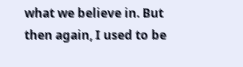what we believe in. But then again, I used to be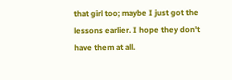that girl too; maybe I just got the lessons earlier. I hope they don't have them at all.